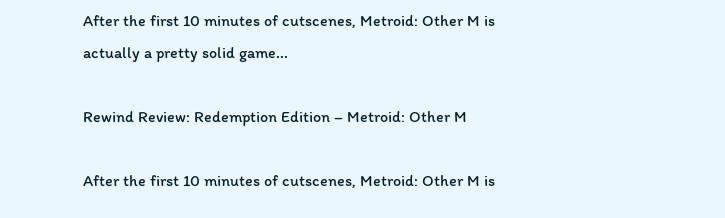After the first 10 minutes of cutscenes, Metroid: Other M is actually a pretty solid game...

Rewind Review: Redemption Edition – Metroid: Other M

After the first 10 minutes of cutscenes, Metroid: Other M is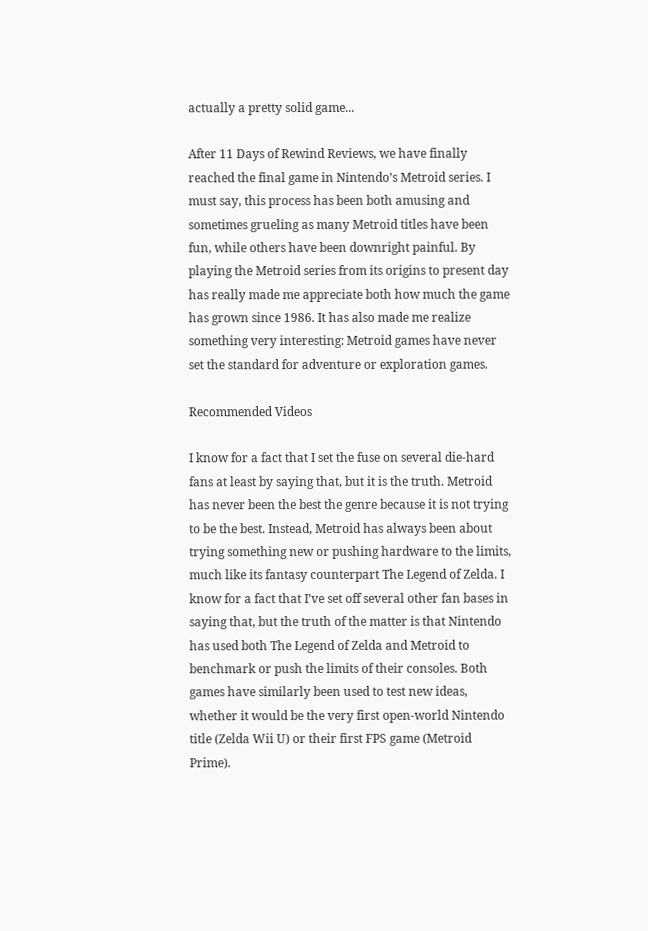actually a pretty solid game...

After 11 Days of Rewind Reviews, we have finally reached the final game in Nintendo’s Metroid series. I must say, this process has been both amusing and sometimes grueling as many Metroid titles have been fun, while others have been downright painful. By playing the Metroid series from its origins to present day has really made me appreciate both how much the game has grown since 1986. It has also made me realize something very interesting: Metroid games have never set the standard for adventure or exploration games.

Recommended Videos

I know for a fact that I set the fuse on several die-hard fans at least by saying that, but it is the truth. Metroid has never been the best the genre because it is not trying to be the best. Instead, Metroid has always been about trying something new or pushing hardware to the limits, much like its fantasy counterpart The Legend of Zelda. I know for a fact that I’ve set off several other fan bases in saying that, but the truth of the matter is that Nintendo has used both The Legend of Zelda and Metroid to benchmark or push the limits of their consoles. Both games have similarly been used to test new ideas, whether it would be the very first open-world Nintendo title (Zelda Wii U) or their first FPS game (Metroid Prime).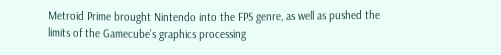Metroid Prime brought Nintendo into the FPS genre, as well as pushed the limits of the Gamecube’s graphics processing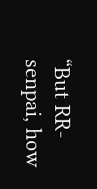“But RR-senpai, how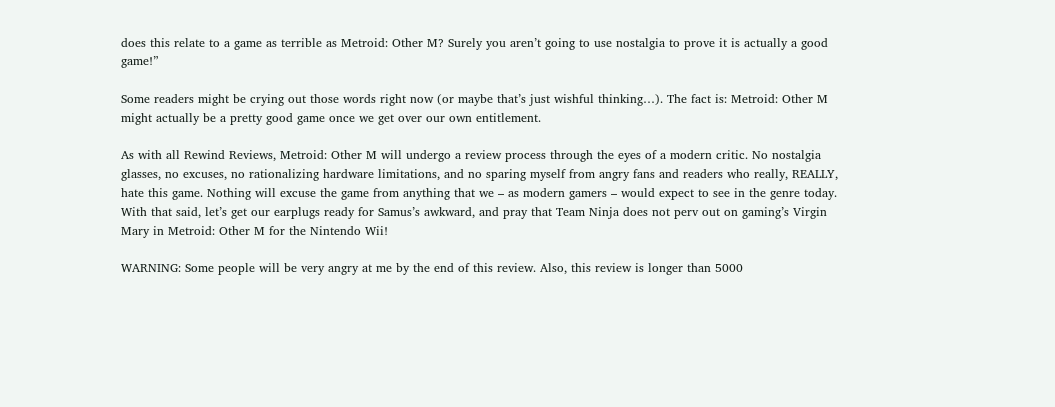does this relate to a game as terrible as Metroid: Other M? Surely you aren’t going to use nostalgia to prove it is actually a good game!”

Some readers might be crying out those words right now (or maybe that’s just wishful thinking…). The fact is: Metroid: Other M might actually be a pretty good game once we get over our own entitlement.

As with all Rewind Reviews, Metroid: Other M will undergo a review process through the eyes of a modern critic. No nostalgia glasses, no excuses, no rationalizing hardware limitations, and no sparing myself from angry fans and readers who really, REALLY, hate this game. Nothing will excuse the game from anything that we – as modern gamers – would expect to see in the genre today. With that said, let’s get our earplugs ready for Samus’s awkward, and pray that Team Ninja does not perv out on gaming’s Virgin Mary in Metroid: Other M for the Nintendo Wii!

WARNING: Some people will be very angry at me by the end of this review. Also, this review is longer than 5000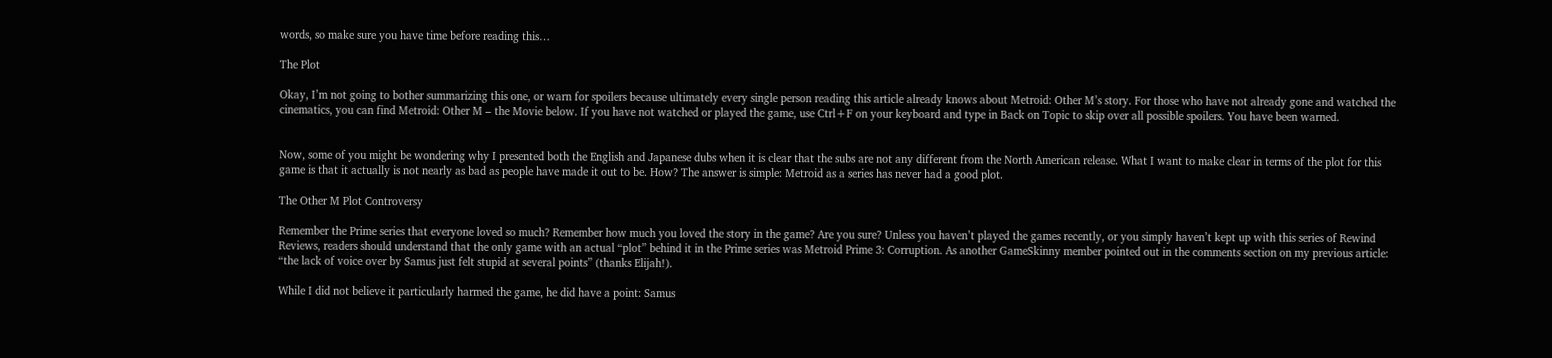words, so make sure you have time before reading this…

The Plot

Okay, I’m not going to bother summarizing this one, or warn for spoilers because ultimately every single person reading this article already knows about Metroid: Other M’s story. For those who have not already gone and watched the cinematics, you can find Metroid: Other M – the Movie below. If you have not watched or played the game, use Ctrl+F on your keyboard and type in Back on Topic to skip over all possible spoilers. You have been warned.


Now, some of you might be wondering why I presented both the English and Japanese dubs when it is clear that the subs are not any different from the North American release. What I want to make clear in terms of the plot for this game is that it actually is not nearly as bad as people have made it out to be. How? The answer is simple: Metroid as a series has never had a good plot.

The Other M Plot Controversy

Remember the Prime series that everyone loved so much? Remember how much you loved the story in the game? Are you sure? Unless you haven’t played the games recently, or you simply haven’t kept up with this series of Rewind Reviews, readers should understand that the only game with an actual “plot” behind it in the Prime series was Metroid Prime 3: Corruption. As another GameSkinny member pointed out in the comments section on my previous article: “the lack of voice over by Samus just felt stupid at several points” (thanks Elijah!).

While I did not believe it particularly harmed the game, he did have a point: Samus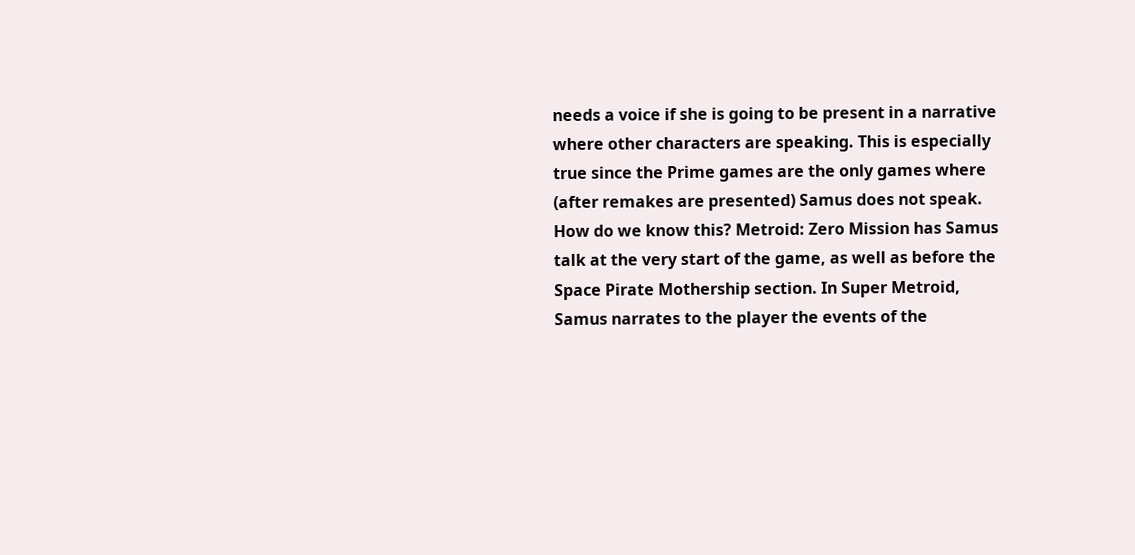needs a voice if she is going to be present in a narrative where other characters are speaking. This is especially true since the Prime games are the only games where (after remakes are presented) Samus does not speak. How do we know this? Metroid: Zero Mission has Samus talk at the very start of the game, as well as before the Space Pirate Mothership section. In Super Metroid, Samus narrates to the player the events of the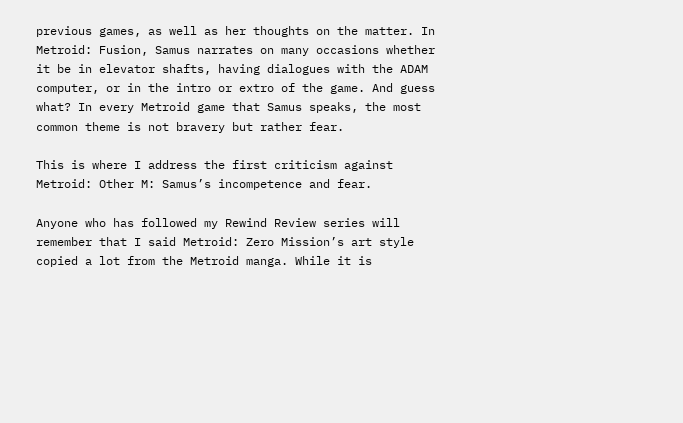previous games, as well as her thoughts on the matter. In Metroid: Fusion, Samus narrates on many occasions whether it be in elevator shafts, having dialogues with the ADAM computer, or in the intro or extro of the game. And guess what? In every Metroid game that Samus speaks, the most common theme is not bravery but rather fear.

This is where I address the first criticism against Metroid: Other M: Samus’s incompetence and fear.

Anyone who has followed my Rewind Review series will remember that I said Metroid: Zero Mission’s art style copied a lot from the Metroid manga. While it is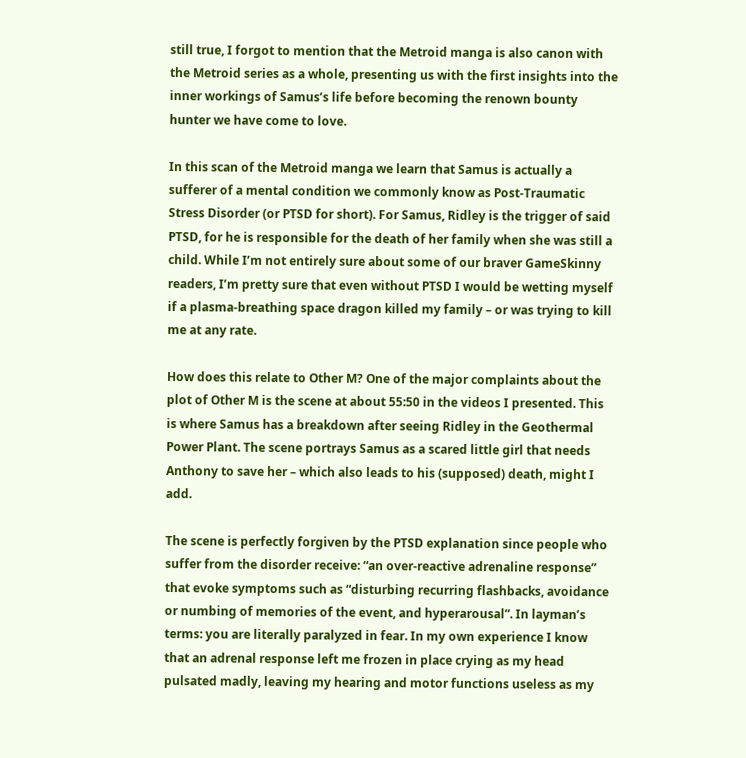still true, I forgot to mention that the Metroid manga is also canon with the Metroid series as a whole, presenting us with the first insights into the inner workings of Samus’s life before becoming the renown bounty hunter we have come to love.

In this scan of the Metroid manga we learn that Samus is actually a sufferer of a mental condition we commonly know as Post-Traumatic Stress Disorder (or PTSD for short). For Samus, Ridley is the trigger of said PTSD, for he is responsible for the death of her family when she was still a child. While I’m not entirely sure about some of our braver GameSkinny readers, I’m pretty sure that even without PTSD I would be wetting myself if a plasma-breathing space dragon killed my family – or was trying to kill me at any rate.

How does this relate to Other M? One of the major complaints about the plot of Other M is the scene at about 55:50 in the videos I presented. This is where Samus has a breakdown after seeing Ridley in the Geothermal Power Plant. The scene portrays Samus as a scared little girl that needs Anthony to save her – which also leads to his (supposed) death, might I add.

The scene is perfectly forgiven by the PTSD explanation since people who suffer from the disorder receive: “an over-reactive adrenaline response” that evoke symptoms such as “disturbing recurring flashbacks, avoidance or numbing of memories of the event, and hyperarousal”. In layman’s terms: you are literally paralyzed in fear. In my own experience I know that an adrenal response left me frozen in place crying as my head pulsated madly, leaving my hearing and motor functions useless as my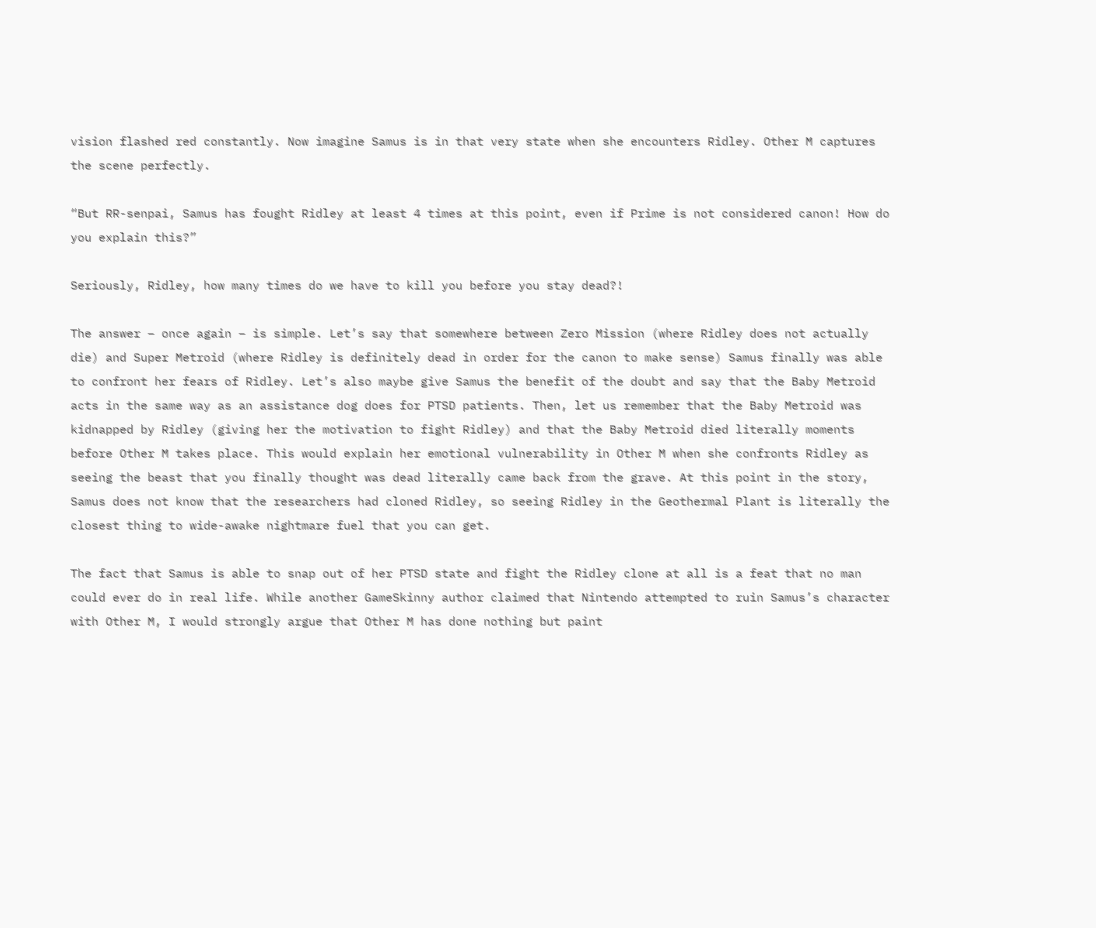vision flashed red constantly. Now imagine Samus is in that very state when she encounters Ridley. Other M captures the scene perfectly.

“But RR-senpai, Samus has fought Ridley at least 4 times at this point, even if Prime is not considered canon! How do you explain this?”

Seriously, Ridley, how many times do we have to kill you before you stay dead?!

The answer – once again – is simple. Let’s say that somewhere between Zero Mission (where Ridley does not actually die) and Super Metroid (where Ridley is definitely dead in order for the canon to make sense) Samus finally was able to confront her fears of Ridley. Let’s also maybe give Samus the benefit of the doubt and say that the Baby Metroid acts in the same way as an assistance dog does for PTSD patients. Then, let us remember that the Baby Metroid was kidnapped by Ridley (giving her the motivation to fight Ridley) and that the Baby Metroid died literally moments before Other M takes place. This would explain her emotional vulnerability in Other M when she confronts Ridley as seeing the beast that you finally thought was dead literally came back from the grave. At this point in the story, Samus does not know that the researchers had cloned Ridley, so seeing Ridley in the Geothermal Plant is literally the closest thing to wide-awake nightmare fuel that you can get.

The fact that Samus is able to snap out of her PTSD state and fight the Ridley clone at all is a feat that no man could ever do in real life. While another GameSkinny author claimed that Nintendo attempted to ruin Samus’s character with Other M, I would strongly argue that Other M has done nothing but paint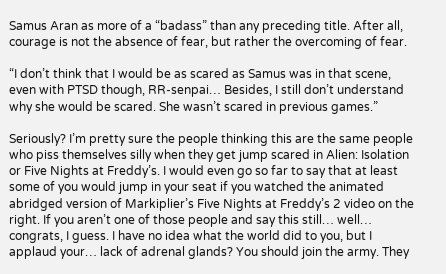Samus Aran as more of a “badass” than any preceding title. After all, courage is not the absence of fear, but rather the overcoming of fear.

“I don’t think that I would be as scared as Samus was in that scene, even with PTSD though, RR-senpai… Besides, I still don’t understand why she would be scared. She wasn’t scared in previous games.”

Seriously? I’m pretty sure the people thinking this are the same people who piss themselves silly when they get jump scared in Alien: Isolation or Five Nights at Freddy’s. I would even go so far to say that at least some of you would jump in your seat if you watched the animated abridged version of Markiplier’s Five Nights at Freddy’s 2 video on the right. If you aren’t one of those people and say this still… well… congrats, I guess. I have no idea what the world did to you, but I applaud your… lack of adrenal glands? You should join the army. They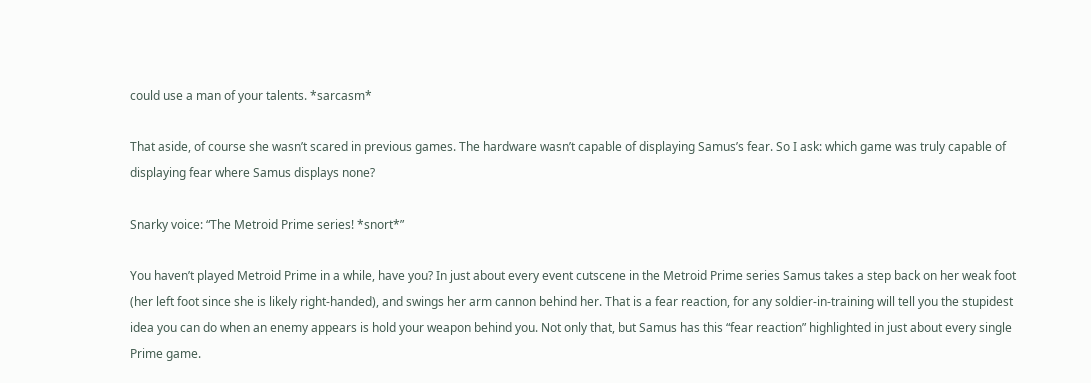could use a man of your talents. *sarcasm*

That aside, of course she wasn’t scared in previous games. The hardware wasn’t capable of displaying Samus’s fear. So I ask: which game was truly capable of displaying fear where Samus displays none?

Snarky voice: “The Metroid Prime series! *snort*”

You haven’t played Metroid Prime in a while, have you? In just about every event cutscene in the Metroid Prime series Samus takes a step back on her weak foot (her left foot since she is likely right-handed), and swings her arm cannon behind her. That is a fear reaction, for any soldier-in-training will tell you the stupidest idea you can do when an enemy appears is hold your weapon behind you. Not only that, but Samus has this “fear reaction” highlighted in just about every single Prime game.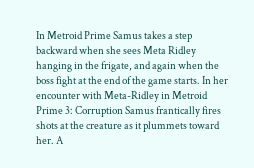In Metroid Prime Samus takes a step backward when she sees Meta Ridley hanging in the frigate, and again when the boss fight at the end of the game starts. In her encounter with Meta-Ridley in Metroid Prime 3: Corruption Samus frantically fires shots at the creature as it plummets toward her. A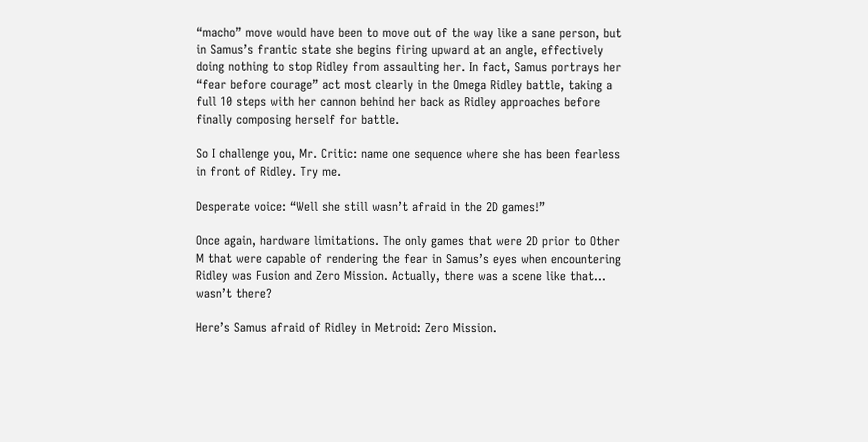“macho” move would have been to move out of the way like a sane person, but in Samus’s frantic state she begins firing upward at an angle, effectively doing nothing to stop Ridley from assaulting her. In fact, Samus portrays her “fear before courage” act most clearly in the Omega Ridley battle, taking a full 10 steps with her cannon behind her back as Ridley approaches before finally composing herself for battle.

So I challenge you, Mr. Critic: name one sequence where she has been fearless in front of Ridley. Try me.

Desperate voice: “Well she still wasn’t afraid in the 2D games!”

Once again, hardware limitations. The only games that were 2D prior to Other M that were capable of rendering the fear in Samus’s eyes when encountering Ridley was Fusion and Zero Mission. Actually, there was a scene like that… wasn’t there?

Here’s Samus afraid of Ridley in Metroid: Zero Mission.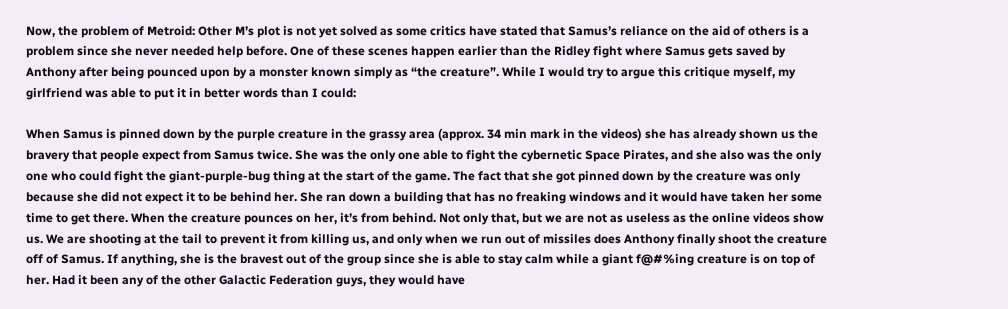Now, the problem of Metroid: Other M’s plot is not yet solved as some critics have stated that Samus’s reliance on the aid of others is a problem since she never needed help before. One of these scenes happen earlier than the Ridley fight where Samus gets saved by Anthony after being pounced upon by a monster known simply as “the creature”. While I would try to argue this critique myself, my girlfriend was able to put it in better words than I could:

When Samus is pinned down by the purple creature in the grassy area (approx. 34 min mark in the videos) she has already shown us the bravery that people expect from Samus twice. She was the only one able to fight the cybernetic Space Pirates, and she also was the only one who could fight the giant-purple-bug thing at the start of the game. The fact that she got pinned down by the creature was only because she did not expect it to be behind her. She ran down a building that has no freaking windows and it would have taken her some time to get there. When the creature pounces on her, it’s from behind. Not only that, but we are not as useless as the online videos show us. We are shooting at the tail to prevent it from killing us, and only when we run out of missiles does Anthony finally shoot the creature off of Samus. If anything, she is the bravest out of the group since she is able to stay calm while a giant f@#%ing creature is on top of her. Had it been any of the other Galactic Federation guys, they would have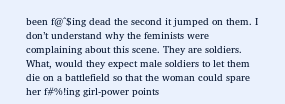been f@^$ing dead the second it jumped on them. I don’t understand why the feminists were complaining about this scene. They are soldiers. What, would they expect male soldiers to let them die on a battlefield so that the woman could spare her f#%!ing girl-power points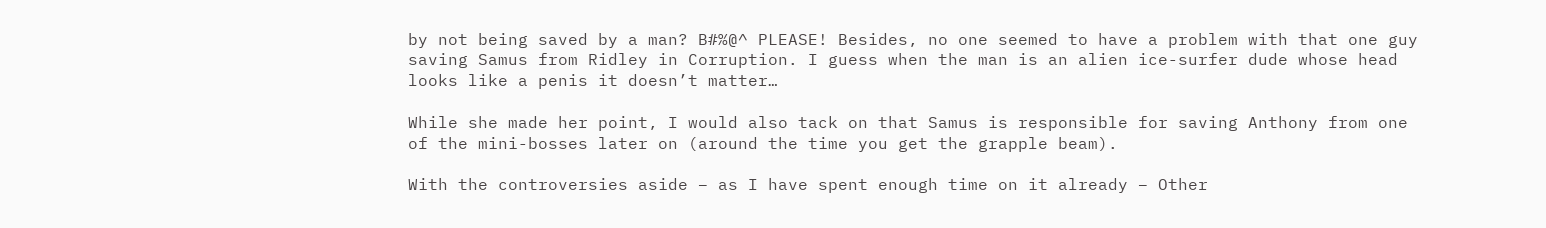by not being saved by a man? B#%@^ PLEASE! Besides, no one seemed to have a problem with that one guy saving Samus from Ridley in Corruption. I guess when the man is an alien ice-surfer dude whose head looks like a penis it doesn’t matter…

While she made her point, I would also tack on that Samus is responsible for saving Anthony from one of the mini-bosses later on (around the time you get the grapple beam).

With the controversies aside – as I have spent enough time on it already – Other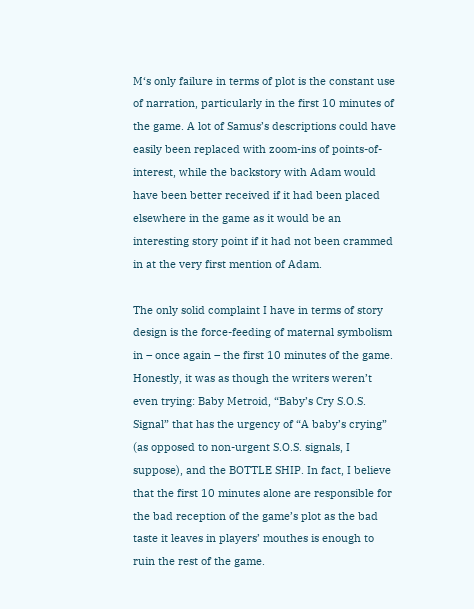M‘s only failure in terms of plot is the constant use of narration, particularly in the first 10 minutes of the game. A lot of Samus’s descriptions could have easily been replaced with zoom-ins of points-of-interest, while the backstory with Adam would have been better received if it had been placed elsewhere in the game as it would be an interesting story point if it had not been crammed in at the very first mention of Adam.

The only solid complaint I have in terms of story design is the force-feeding of maternal symbolism in – once again – the first 10 minutes of the game. Honestly, it was as though the writers weren’t even trying: Baby Metroid, “Baby’s Cry S.O.S. Signal” that has the urgency of “A baby’s crying” (as opposed to non-urgent S.O.S. signals, I suppose), and the BOTTLE SHIP. In fact, I believe that the first 10 minutes alone are responsible for the bad reception of the game’s plot as the bad taste it leaves in players’ mouthes is enough to ruin the rest of the game.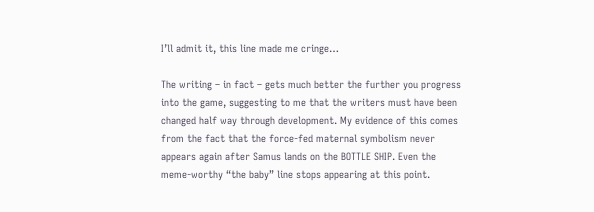I’ll admit it, this line made me cringe…

The writing – in fact – gets much better the further you progress into the game, suggesting to me that the writers must have been changed half way through development. My evidence of this comes from the fact that the force-fed maternal symbolism never appears again after Samus lands on the BOTTLE SHIP. Even the meme-worthy “the baby” line stops appearing at this point.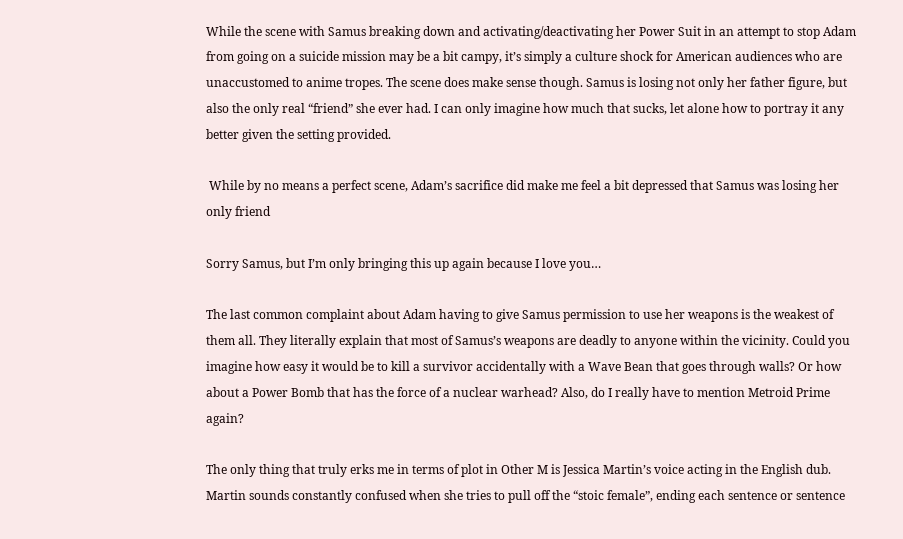While the scene with Samus breaking down and activating/deactivating her Power Suit in an attempt to stop Adam from going on a suicide mission may be a bit campy, it’s simply a culture shock for American audiences who are unaccustomed to anime tropes. The scene does make sense though. Samus is losing not only her father figure, but also the only real “friend” she ever had. I can only imagine how much that sucks, let alone how to portray it any better given the setting provided.

 While by no means a perfect scene, Adam’s sacrifice did make me feel a bit depressed that Samus was losing her only friend

Sorry Samus, but I’m only bringing this up again because I love you…

The last common complaint about Adam having to give Samus permission to use her weapons is the weakest of them all. They literally explain that most of Samus’s weapons are deadly to anyone within the vicinity. Could you imagine how easy it would be to kill a survivor accidentally with a Wave Bean that goes through walls? Or how about a Power Bomb that has the force of a nuclear warhead? Also, do I really have to mention Metroid Prime again?

The only thing that truly erks me in terms of plot in Other M is Jessica Martin’s voice acting in the English dub. Martin sounds constantly confused when she tries to pull off the “stoic female”, ending each sentence or sentence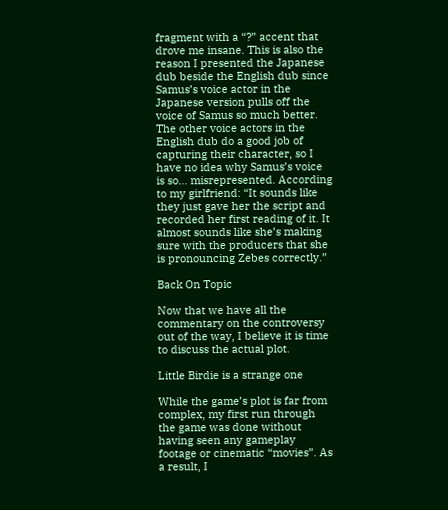fragment with a “?” accent that drove me insane. This is also the reason I presented the Japanese dub beside the English dub since Samus’s voice actor in the Japanese version pulls off the voice of Samus so much better. The other voice actors in the English dub do a good job of capturing their character, so I have no idea why Samus’s voice is so… misrepresented. According to my girlfriend: “It sounds like they just gave her the script and recorded her first reading of it. It almost sounds like she’s making sure with the producers that she is pronouncing Zebes correctly.”

Back On Topic

Now that we have all the commentary on the controversy out of the way, I believe it is time to discuss the actual plot.

Little Birdie is a strange one

While the game’s plot is far from complex, my first run through the game was done without having seen any gameplay footage or cinematic “movies”. As a result, I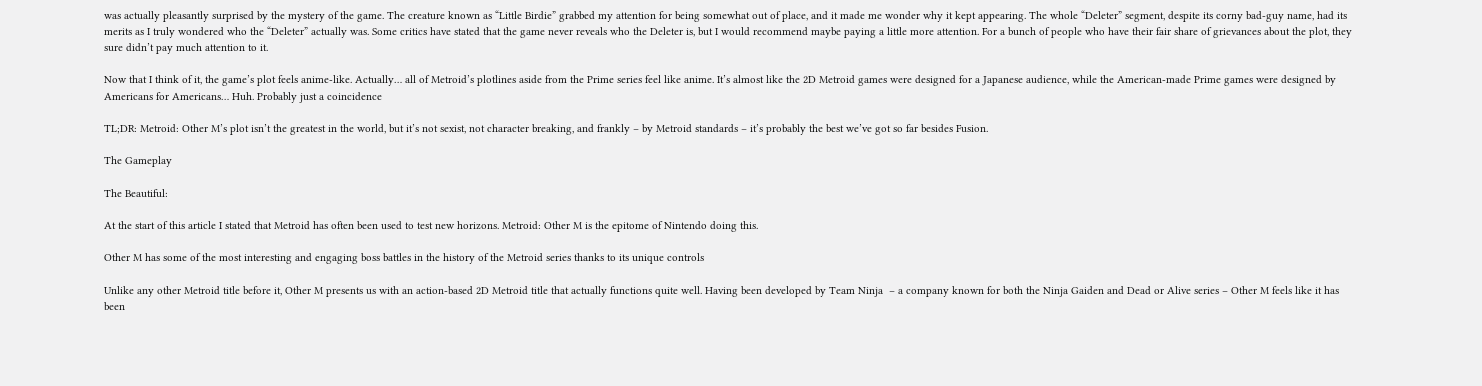was actually pleasantly surprised by the mystery of the game. The creature known as “Little Birdie” grabbed my attention for being somewhat out of place, and it made me wonder why it kept appearing. The whole “Deleter” segment, despite its corny bad-guy name, had its merits as I truly wondered who the “Deleter” actually was. Some critics have stated that the game never reveals who the Deleter is, but I would recommend maybe paying a little more attention. For a bunch of people who have their fair share of grievances about the plot, they sure didn’t pay much attention to it.

Now that I think of it, the game’s plot feels anime-like. Actually… all of Metroid’s plotlines aside from the Prime series feel like anime. It’s almost like the 2D Metroid games were designed for a Japanese audience, while the American-made Prime games were designed by Americans for Americans… Huh. Probably just a coincidence

TL;DR: Metroid: Other M’s plot isn’t the greatest in the world, but it’s not sexist, not character breaking, and frankly – by Metroid standards – it’s probably the best we’ve got so far besides Fusion.

The Gameplay

The Beautiful:

At the start of this article I stated that Metroid has often been used to test new horizons. Metroid: Other M is the epitome of Nintendo doing this.

Other M has some of the most interesting and engaging boss battles in the history of the Metroid series thanks to its unique controls

Unlike any other Metroid title before it, Other M presents us with an action-based 2D Metroid title that actually functions quite well. Having been developed by Team Ninja  – a company known for both the Ninja Gaiden and Dead or Alive series – Other M feels like it has been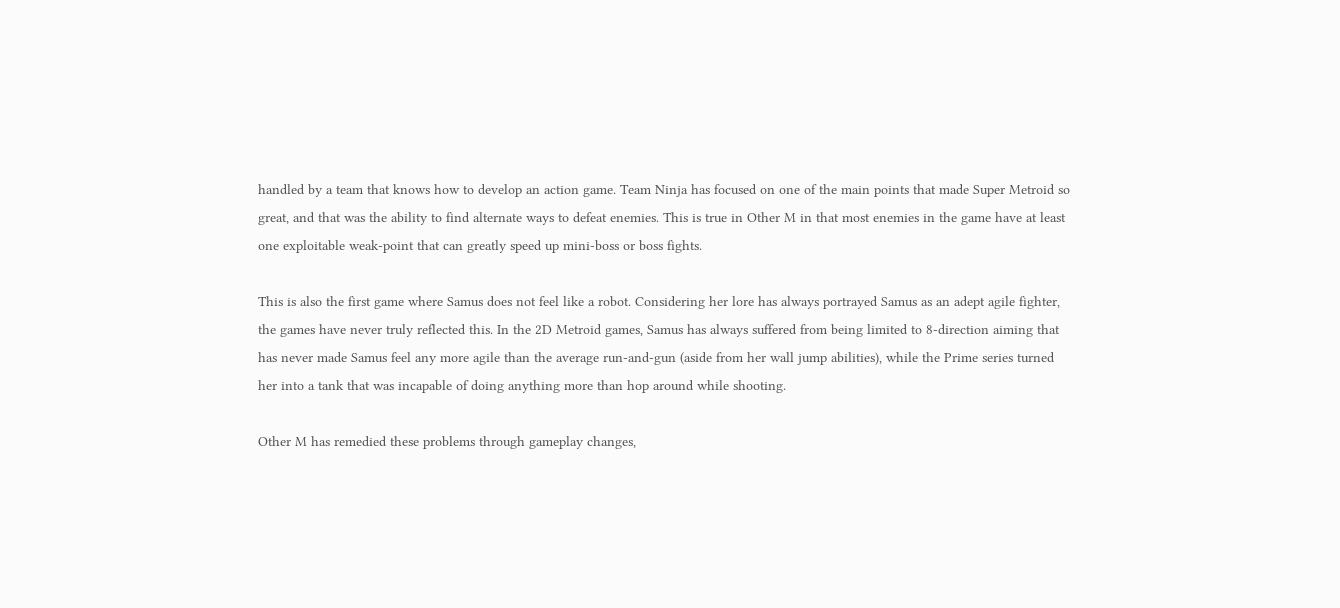handled by a team that knows how to develop an action game. Team Ninja has focused on one of the main points that made Super Metroid so great, and that was the ability to find alternate ways to defeat enemies. This is true in Other M in that most enemies in the game have at least one exploitable weak-point that can greatly speed up mini-boss or boss fights.

This is also the first game where Samus does not feel like a robot. Considering her lore has always portrayed Samus as an adept agile fighter, the games have never truly reflected this. In the 2D Metroid games, Samus has always suffered from being limited to 8-direction aiming that has never made Samus feel any more agile than the average run-and-gun (aside from her wall jump abilities), while the Prime series turned her into a tank that was incapable of doing anything more than hop around while shooting.

Other M has remedied these problems through gameplay changes,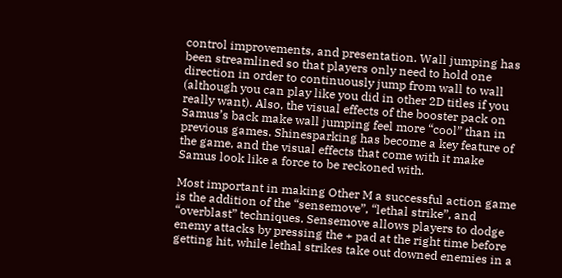control improvements, and presentation. Wall jumping has been streamlined so that players only need to hold one direction in order to continuously jump from wall to wall (although you can play like you did in other 2D titles if you really want). Also, the visual effects of the booster pack on Samus’s back make wall jumping feel more “cool” than in previous games. Shinesparking has become a key feature of the game, and the visual effects that come with it make Samus look like a force to be reckoned with.

Most important in making Other M a successful action game is the addition of the “sensemove”, “lethal strike”, and “overblast” techniques. Sensemove allows players to dodge enemy attacks by pressing the + pad at the right time before getting hit, while lethal strikes take out downed enemies in a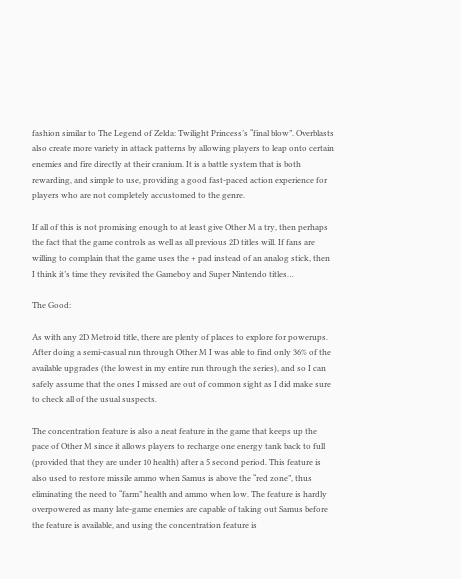fashion similar to The Legend of Zelda: Twilight Princess’s “final blow”. Overblasts also create more variety in attack patterns by allowing players to leap onto certain enemies and fire directly at their cranium. It is a battle system that is both rewarding, and simple to use, providing a good fast-paced action experience for players who are not completely accustomed to the genre.

If all of this is not promising enough to at least give Other M a try, then perhaps the fact that the game controls as well as all previous 2D titles will. If fans are willing to complain that the game uses the + pad instead of an analog stick, then I think it’s time they revisited the Gameboy and Super Nintendo titles…

The Good:

As with any 2D Metroid title, there are plenty of places to explore for powerups. After doing a semi-casual run through Other M I was able to find only 36% of the available upgrades (the lowest in my entire run through the series), and so I can safely assume that the ones I missed are out of common sight as I did make sure to check all of the usual suspects.

The concentration feature is also a neat feature in the game that keeps up the pace of Other M since it allows players to recharge one energy tank back to full (provided that they are under 10 health) after a 5 second period. This feature is also used to restore missile ammo when Samus is above the “red zone”, thus eliminating the need to “farm” health and ammo when low. The feature is hardly overpowered as many late-game enemies are capable of taking out Samus before the feature is available, and using the concentration feature is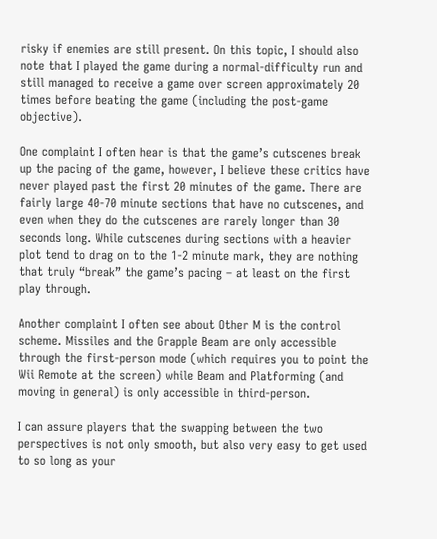risky if enemies are still present. On this topic, I should also note that I played the game during a normal-difficulty run and still managed to receive a game over screen approximately 20 times before beating the game (including the post-game objective).

One complaint I often hear is that the game’s cutscenes break up the pacing of the game, however, I believe these critics have never played past the first 20 minutes of the game. There are fairly large 40-70 minute sections that have no cutscenes, and even when they do the cutscenes are rarely longer than 30 seconds long. While cutscenes during sections with a heavier plot tend to drag on to the 1-2 minute mark, they are nothing that truly “break” the game’s pacing – at least on the first play through.

Another complaint I often see about Other M is the control scheme. Missiles and the Grapple Beam are only accessible through the first-person mode (which requires you to point the Wii Remote at the screen) while Beam and Platforming (and moving in general) is only accessible in third-person.

I can assure players that the swapping between the two perspectives is not only smooth, but also very easy to get used to so long as your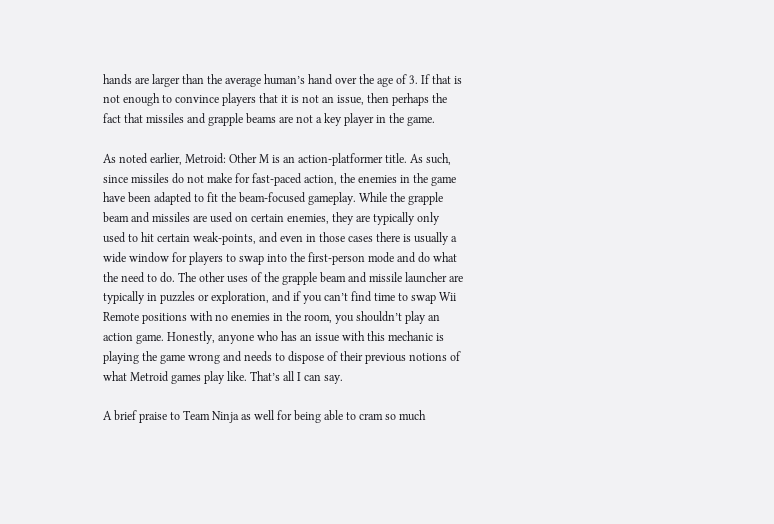hands are larger than the average human’s hand over the age of 3. If that is not enough to convince players that it is not an issue, then perhaps the fact that missiles and grapple beams are not a key player in the game.

As noted earlier, Metroid: Other M is an action-platformer title. As such, since missiles do not make for fast-paced action, the enemies in the game have been adapted to fit the beam-focused gameplay. While the grapple beam and missiles are used on certain enemies, they are typically only used to hit certain weak-points, and even in those cases there is usually a wide window for players to swap into the first-person mode and do what the need to do. The other uses of the grapple beam and missile launcher are typically in puzzles or exploration, and if you can’t find time to swap Wii Remote positions with no enemies in the room, you shouldn’t play an action game. Honestly, anyone who has an issue with this mechanic is playing the game wrong and needs to dispose of their previous notions of what Metroid games play like. That’s all I can say.

A brief praise to Team Ninja as well for being able to cram so much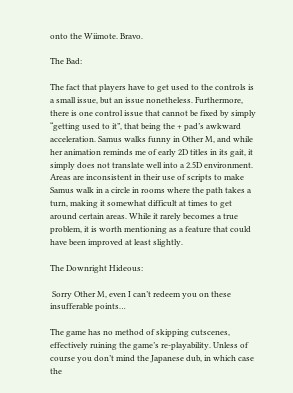onto the Wiimote. Bravo.

The Bad:

The fact that players have to get used to the controls is a small issue, but an issue nonetheless. Furthermore, there is one control issue that cannot be fixed by simply “getting used to it”, that being the + pad’s awkward acceleration. Samus walks funny in Other M, and while her animation reminds me of early 2D titles in its gait, it simply does not translate well into a 2.5D environment. Areas are inconsistent in their use of scripts to make Samus walk in a circle in rooms where the path takes a turn, making it somewhat difficult at times to get around certain areas. While it rarely becomes a true problem, it is worth mentioning as a feature that could have been improved at least slightly.

The Downright Hideous:

 Sorry Other M, even I can’t redeem you on these insufferable points…

The game has no method of skipping cutscenes, effectively ruining the game’s re-playability. Unless of course you don’t mind the Japanese dub, in which case the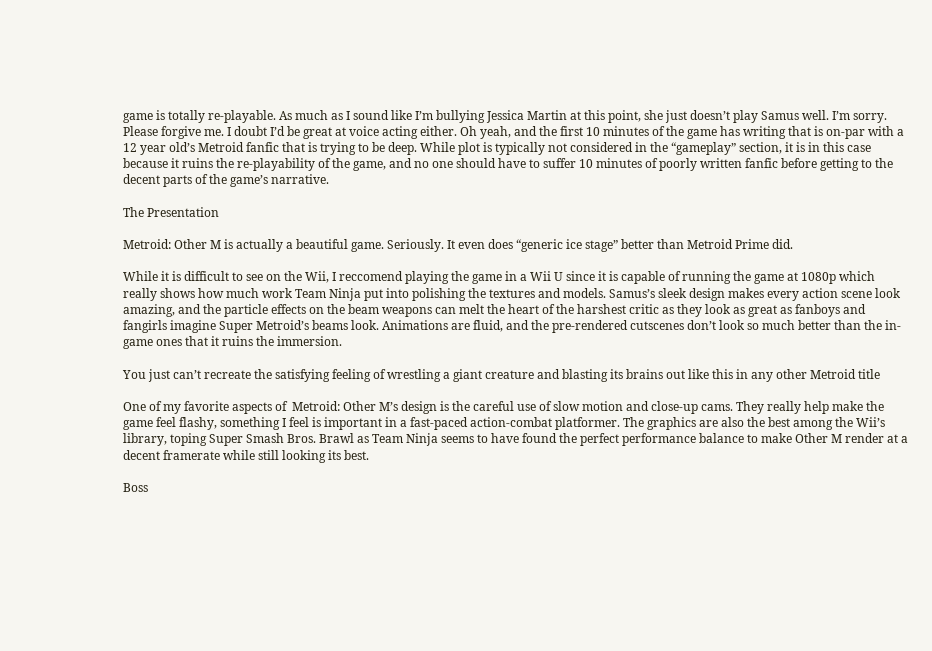game is totally re-playable. As much as I sound like I’m bullying Jessica Martin at this point, she just doesn’t play Samus well. I’m sorry. Please forgive me. I doubt I’d be great at voice acting either. Oh yeah, and the first 10 minutes of the game has writing that is on-par with a 12 year old’s Metroid fanfic that is trying to be deep. While plot is typically not considered in the “gameplay” section, it is in this case because it ruins the re-playability of the game, and no one should have to suffer 10 minutes of poorly written fanfic before getting to the decent parts of the game’s narrative.

The Presentation

Metroid: Other M is actually a beautiful game. Seriously. It even does “generic ice stage” better than Metroid Prime did.

While it is difficult to see on the Wii, I reccomend playing the game in a Wii U since it is capable of running the game at 1080p which really shows how much work Team Ninja put into polishing the textures and models. Samus’s sleek design makes every action scene look amazing, and the particle effects on the beam weapons can melt the heart of the harshest critic as they look as great as fanboys and fangirls imagine Super Metroid’s beams look. Animations are fluid, and the pre-rendered cutscenes don’t look so much better than the in-game ones that it ruins the immersion.

You just can’t recreate the satisfying feeling of wrestling a giant creature and blasting its brains out like this in any other Metroid title

One of my favorite aspects of  Metroid: Other M’s design is the careful use of slow motion and close-up cams. They really help make the game feel flashy, something I feel is important in a fast-paced action-combat platformer. The graphics are also the best among the Wii’s library, toping Super Smash Bros. Brawl as Team Ninja seems to have found the perfect performance balance to make Other M render at a decent framerate while still looking its best.

Boss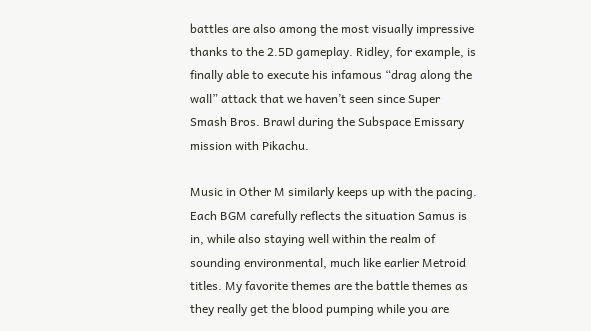battles are also among the most visually impressive thanks to the 2.5D gameplay. Ridley, for example, is finally able to execute his infamous “drag along the wall” attack that we haven’t seen since Super Smash Bros. Brawl during the Subspace Emissary mission with Pikachu.

Music in Other M similarly keeps up with the pacing. Each BGM carefully reflects the situation Samus is in, while also staying well within the realm of sounding environmental, much like earlier Metroid titles. My favorite themes are the battle themes as they really get the blood pumping while you are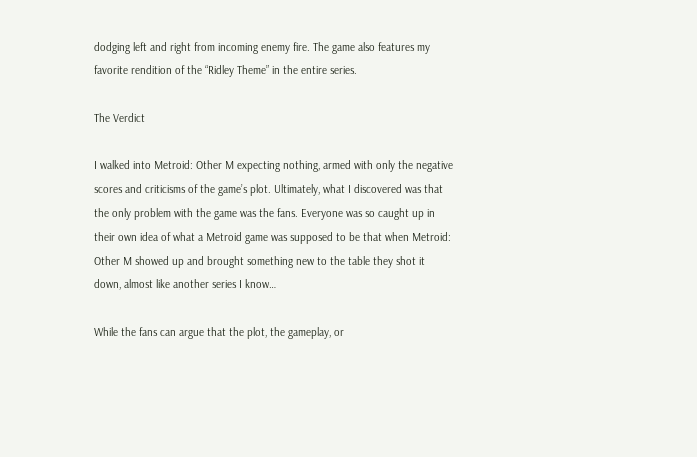dodging left and right from incoming enemy fire. The game also features my favorite rendition of the “Ridley Theme” in the entire series.

The Verdict

I walked into Metroid: Other M expecting nothing, armed with only the negative scores and criticisms of the game’s plot. Ultimately, what I discovered was that the only problem with the game was the fans. Everyone was so caught up in their own idea of what a Metroid game was supposed to be that when Metroid: Other M showed up and brought something new to the table they shot it down, almost like another series I know…

While the fans can argue that the plot, the gameplay, or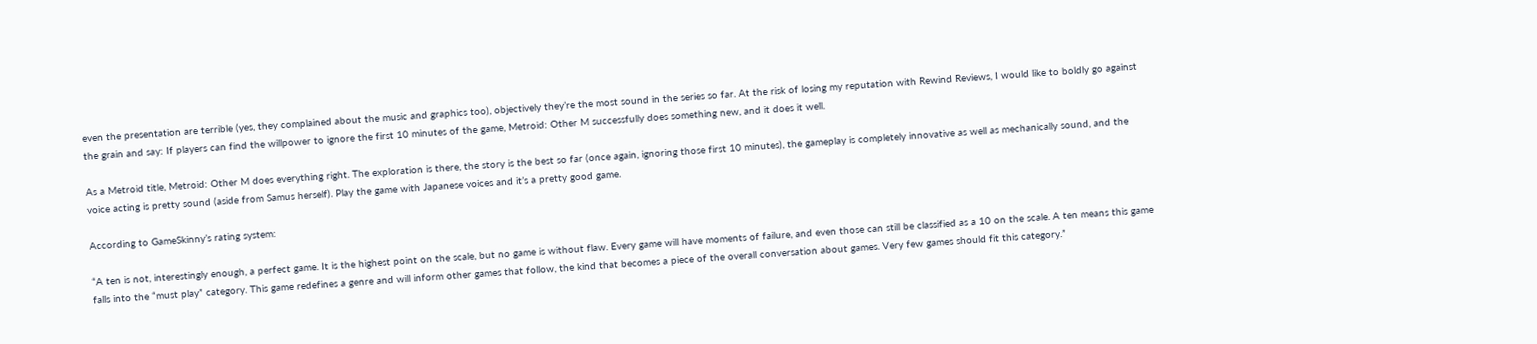even the presentation are terrible (yes, they complained about the music and graphics too), objectively they’re the most sound in the series so far. At the risk of losing my reputation with Rewind Reviews, I would like to boldly go against the grain and say: If players can find the willpower to ignore the first 10 minutes of the game, Metroid: Other M successfully does something new, and it does it well.

As a Metroid title, Metroid: Other M does everything right. The exploration is there, the story is the best so far (once again, ignoring those first 10 minutes), the gameplay is completely innovative as well as mechanically sound, and the voice acting is pretty sound (aside from Samus herself). Play the game with Japanese voices and it’s a pretty good game.

According to GameSkinny’s rating system:

“A ten is not, interestingly enough, a perfect game. It is the highest point on the scale, but no game is without flaw. Every game will have moments of failure, and even those can still be classified as a 10 on the scale. A ten means this game falls into the “must play” category. This game redefines a genre and will inform other games that follow, the kind that becomes a piece of the overall conversation about games. Very few games should fit this category.”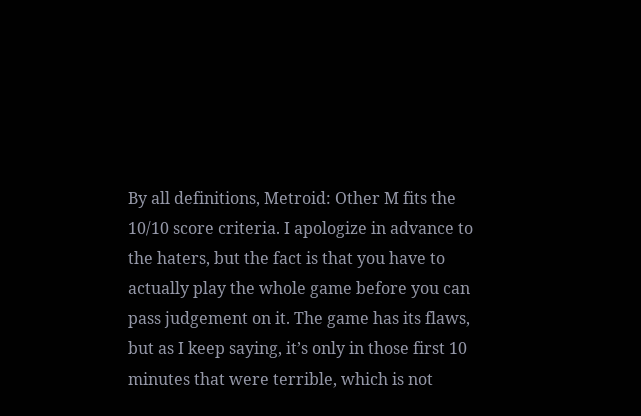By all definitions, Metroid: Other M fits the 10/10 score criteria. I apologize in advance to the haters, but the fact is that you have to actually play the whole game before you can pass judgement on it. The game has its flaws, but as I keep saying, it’s only in those first 10 minutes that were terrible, which is not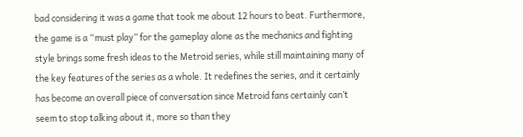bad considering it was a game that took me about 12 hours to beat. Furthermore, the game is a “must play” for the gameplay alone as the mechanics and fighting style brings some fresh ideas to the Metroid series, while still maintaining many of the key features of the series as a whole. It redefines the series, and it certainly has become an overall piece of conversation since Metroid fans certainly can’t seem to stop talking about it, more so than they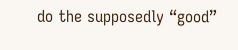do the supposedly “good”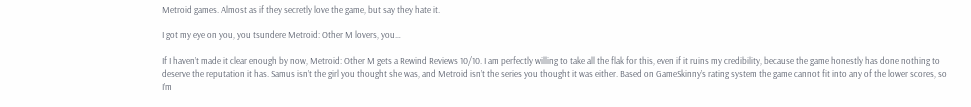Metroid games. Almost as if they secretly love the game, but say they hate it.

I got my eye on you, you tsundere Metroid: Other M lovers, you…

If I haven’t made it clear enough by now, Metroid: Other M gets a Rewind Reviews 10/10. I am perfectly willing to take all the flak for this, even if it ruins my credibility, because the game honestly has done nothing to deserve the reputation it has. Samus isn’t the girl you thought she was, and Metroid isn’t the series you thought it was either. Based on GameSkinny’s rating system the game cannot fit into any of the lower scores, so I’m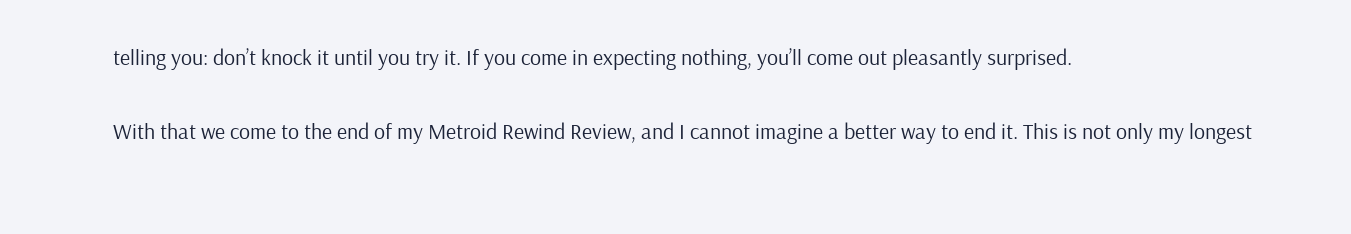telling you: don’t knock it until you try it. If you come in expecting nothing, you’ll come out pleasantly surprised.

With that we come to the end of my Metroid Rewind Review, and I cannot imagine a better way to end it. This is not only my longest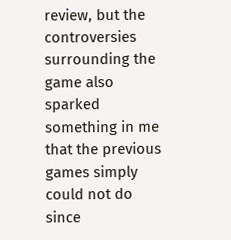review, but the controversies surrounding the game also sparked something in me that the previous games simply could not do since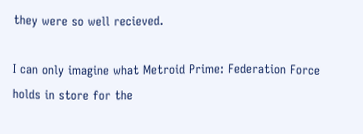they were so well recieved.

I can only imagine what Metroid Prime: Federation Force holds in store for the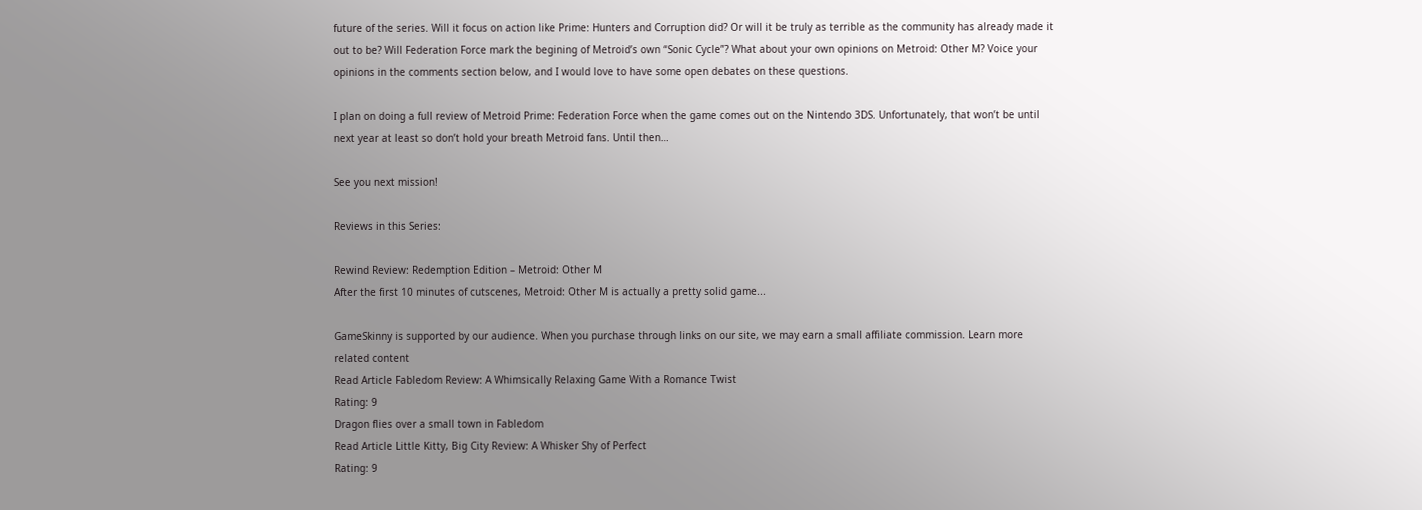future of the series. Will it focus on action like Prime: Hunters and Corruption did? Or will it be truly as terrible as the community has already made it out to be? Will Federation Force mark the begining of Metroid’s own “Sonic Cycle”? What about your own opinions on Metroid: Other M? Voice your opinions in the comments section below, and I would love to have some open debates on these questions.

I plan on doing a full review of Metroid Prime: Federation Force when the game comes out on the Nintendo 3DS. Unfortunately, that won’t be until next year at least so don’t hold your breath Metroid fans. Until then…

See you next mission!

Reviews in this Series:

Rewind Review: Redemption Edition – Metroid: Other M
After the first 10 minutes of cutscenes, Metroid: Other M is actually a pretty solid game...

GameSkinny is supported by our audience. When you purchase through links on our site, we may earn a small affiliate commission. Learn more
related content
Read Article Fabledom Review: A Whimsically Relaxing Game With a Romance Twist
Rating: 9
Dragon flies over a small town in Fabledom
Read Article Little Kitty, Big City Review: A Whisker Shy of Perfect
Rating: 9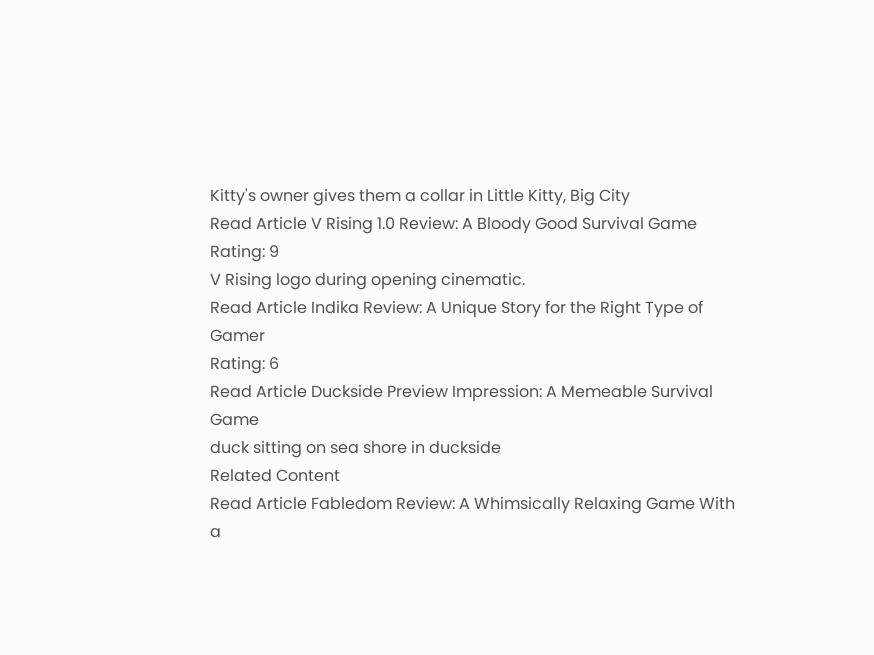Kitty's owner gives them a collar in Little Kitty, Big City
Read Article V Rising 1.0 Review: A Bloody Good Survival Game
Rating: 9
V Rising logo during opening cinematic.
Read Article Indika Review: A Unique Story for the Right Type of Gamer
Rating: 6
Read Article Duckside Preview Impression: A Memeable Survival Game
duck sitting on sea shore in duckside
Related Content
Read Article Fabledom Review: A Whimsically Relaxing Game With a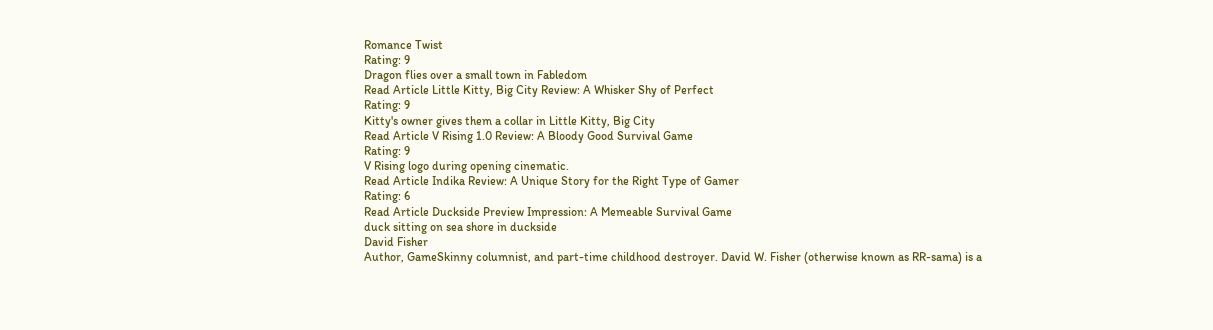Romance Twist
Rating: 9
Dragon flies over a small town in Fabledom
Read Article Little Kitty, Big City Review: A Whisker Shy of Perfect
Rating: 9
Kitty's owner gives them a collar in Little Kitty, Big City
Read Article V Rising 1.0 Review: A Bloody Good Survival Game
Rating: 9
V Rising logo during opening cinematic.
Read Article Indika Review: A Unique Story for the Right Type of Gamer
Rating: 6
Read Article Duckside Preview Impression: A Memeable Survival Game
duck sitting on sea shore in duckside
David Fisher
Author, GameSkinny columnist, and part-time childhood destroyer. David W. Fisher (otherwise known as RR-sama) is a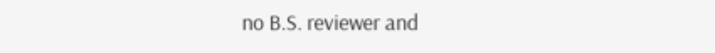no B.S. reviewer and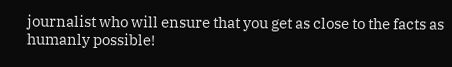journalist who will ensure that you get as close to the facts as humanly possible!